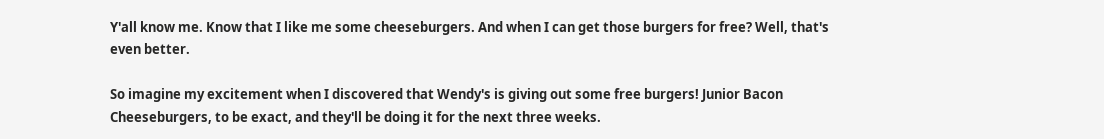Y'all know me. Know that I like me some cheeseburgers. And when I can get those burgers for free? Well, that's even better.

So imagine my excitement when I discovered that Wendy's is giving out some free burgers! Junior Bacon Cheeseburgers, to be exact, and they'll be doing it for the next three weeks.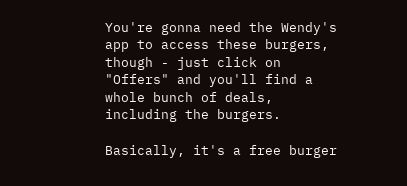You're gonna need the Wendy's app to access these burgers, though - just click on "Offers" and you'll find a whole bunch of deals, including the burgers.

Basically, it's a free burger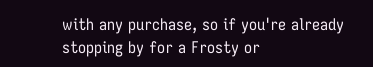with any purchase, so if you're already stopping by for a Frosty or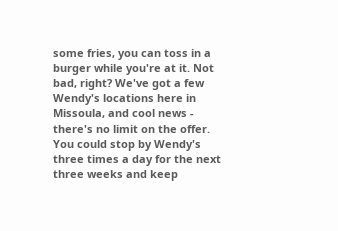some fries, you can toss in a burger while you're at it. Not bad, right? We've got a few Wendy's locations here in Missoula, and cool news - there's no limit on the offer. You could stop by Wendy's three times a day for the next three weeks and keep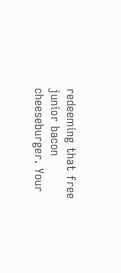redeeming that free junior bacon cheeseburger. Your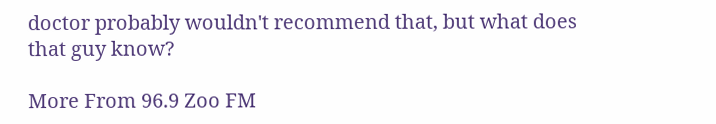doctor probably wouldn't recommend that, but what does that guy know?

More From 96.9 Zoo FM